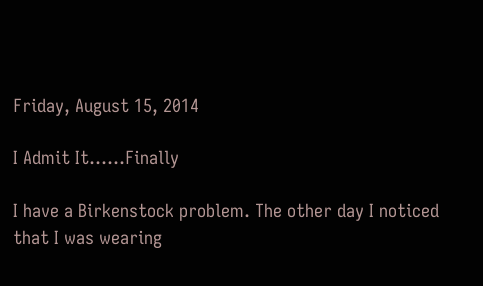Friday, August 15, 2014

I Admit It......Finally

I have a Birkenstock problem. The other day I noticed that I was wearing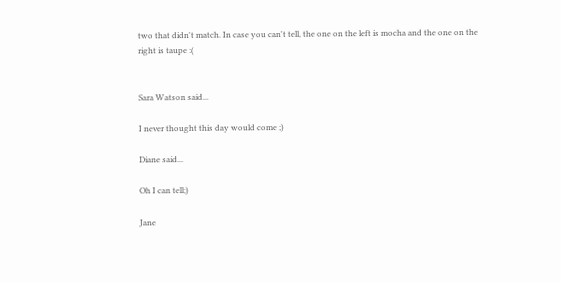two that didn't match. In case you can't tell, the one on the left is mocha and the one on the right is taupe :(


Sara Watson said...

I never thought this day would come ;)

Diane said...

Oh I can tell;)

Jane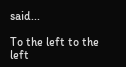said...

To the left to the left